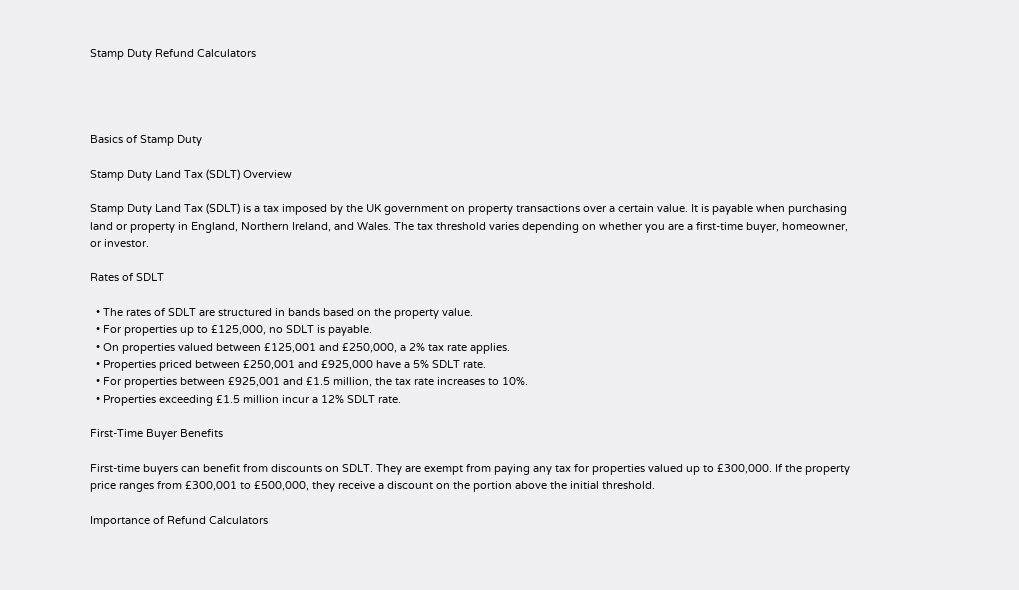Stamp Duty Refund Calculators




Basics of Stamp Duty

Stamp Duty Land Tax (SDLT) Overview

Stamp Duty Land Tax (SDLT) is a tax imposed by the UK government on property transactions over a certain value. It is payable when purchasing land or property in England, Northern Ireland, and Wales. The tax threshold varies depending on whether you are a first-time buyer, homeowner, or investor.

Rates of SDLT

  • The rates of SDLT are structured in bands based on the property value.
  • For properties up to £125,000, no SDLT is payable.
  • On properties valued between £125,001 and £250,000, a 2% tax rate applies.
  • Properties priced between £250,001 and £925,000 have a 5% SDLT rate.
  • For properties between £925,001 and £1.5 million, the tax rate increases to 10%.
  • Properties exceeding £1.5 million incur a 12% SDLT rate.

First-Time Buyer Benefits

First-time buyers can benefit from discounts on SDLT. They are exempt from paying any tax for properties valued up to £300,000. If the property price ranges from £300,001 to £500,000, they receive a discount on the portion above the initial threshold.

Importance of Refund Calculators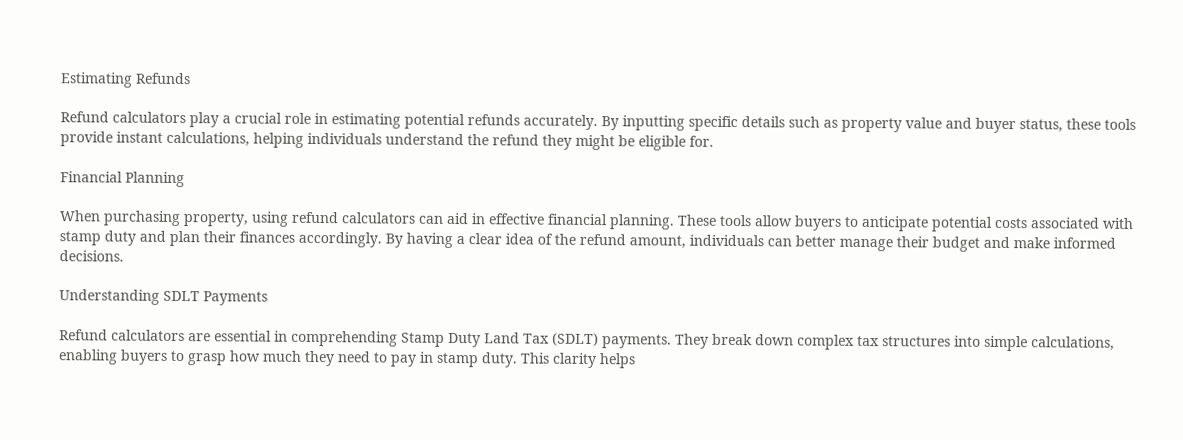Estimating Refunds

Refund calculators play a crucial role in estimating potential refunds accurately. By inputting specific details such as property value and buyer status, these tools provide instant calculations, helping individuals understand the refund they might be eligible for.

Financial Planning

When purchasing property, using refund calculators can aid in effective financial planning. These tools allow buyers to anticipate potential costs associated with stamp duty and plan their finances accordingly. By having a clear idea of the refund amount, individuals can better manage their budget and make informed decisions.

Understanding SDLT Payments

Refund calculators are essential in comprehending Stamp Duty Land Tax (SDLT) payments. They break down complex tax structures into simple calculations, enabling buyers to grasp how much they need to pay in stamp duty. This clarity helps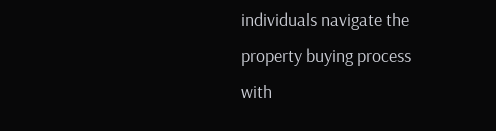individuals navigate the property buying process with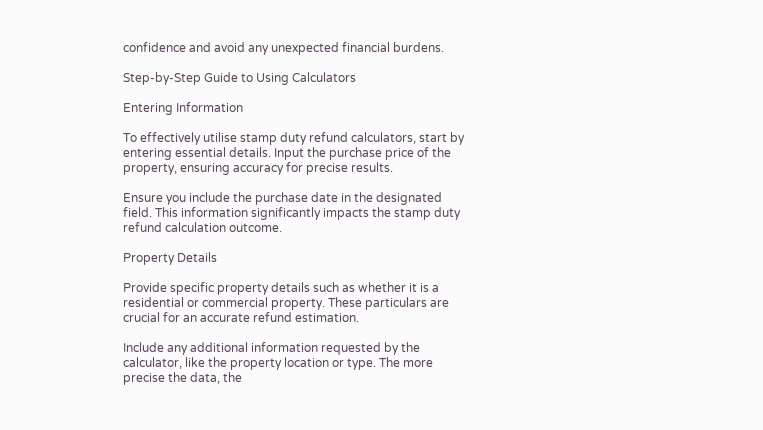confidence and avoid any unexpected financial burdens.

Step-by-Step Guide to Using Calculators

Entering Information

To effectively utilise stamp duty refund calculators, start by entering essential details. Input the purchase price of the property, ensuring accuracy for precise results.

Ensure you include the purchase date in the designated field. This information significantly impacts the stamp duty refund calculation outcome.

Property Details

Provide specific property details such as whether it is a residential or commercial property. These particulars are crucial for an accurate refund estimation.

Include any additional information requested by the calculator, like the property location or type. The more precise the data, the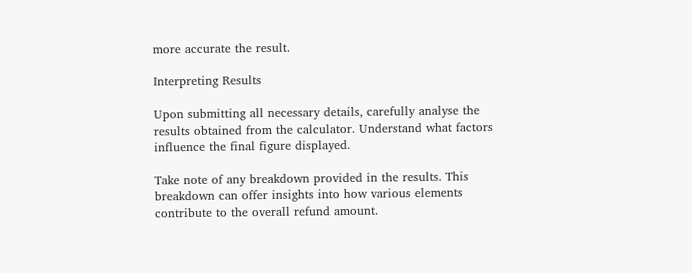more accurate the result.

Interpreting Results

Upon submitting all necessary details, carefully analyse the results obtained from the calculator. Understand what factors influence the final figure displayed.

Take note of any breakdown provided in the results. This breakdown can offer insights into how various elements contribute to the overall refund amount.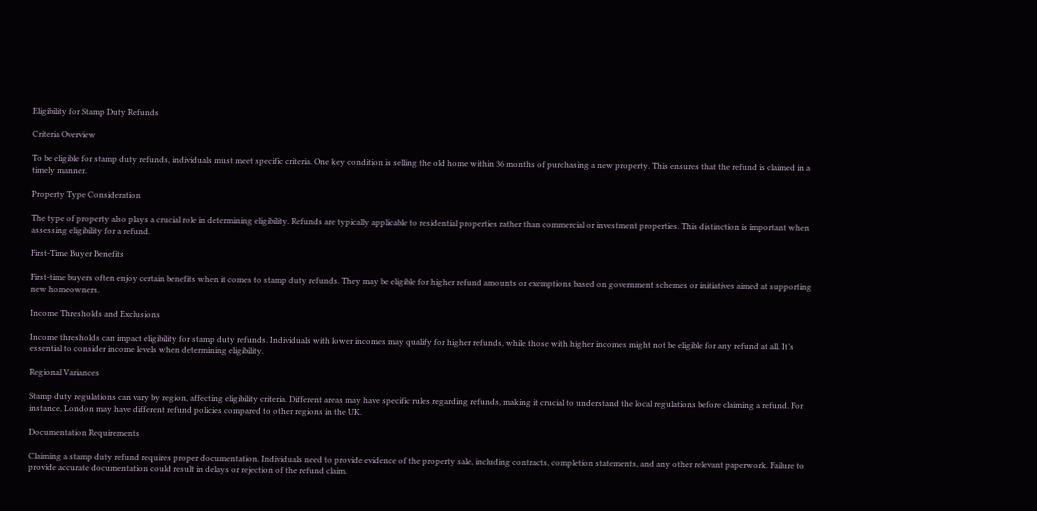Eligibility for Stamp Duty Refunds

Criteria Overview

To be eligible for stamp duty refunds, individuals must meet specific criteria. One key condition is selling the old home within 36 months of purchasing a new property. This ensures that the refund is claimed in a timely manner.

Property Type Consideration

The type of property also plays a crucial role in determining eligibility. Refunds are typically applicable to residential properties rather than commercial or investment properties. This distinction is important when assessing eligibility for a refund.

First-Time Buyer Benefits

First-time buyers often enjoy certain benefits when it comes to stamp duty refunds. They may be eligible for higher refund amounts or exemptions based on government schemes or initiatives aimed at supporting new homeowners.

Income Thresholds and Exclusions

Income thresholds can impact eligibility for stamp duty refunds. Individuals with lower incomes may qualify for higher refunds, while those with higher incomes might not be eligible for any refund at all. It’s essential to consider income levels when determining eligibility.

Regional Variances

Stamp duty regulations can vary by region, affecting eligibility criteria. Different areas may have specific rules regarding refunds, making it crucial to understand the local regulations before claiming a refund. For instance, London may have different refund policies compared to other regions in the UK.

Documentation Requirements

Claiming a stamp duty refund requires proper documentation. Individuals need to provide evidence of the property sale, including contracts, completion statements, and any other relevant paperwork. Failure to provide accurate documentation could result in delays or rejection of the refund claim.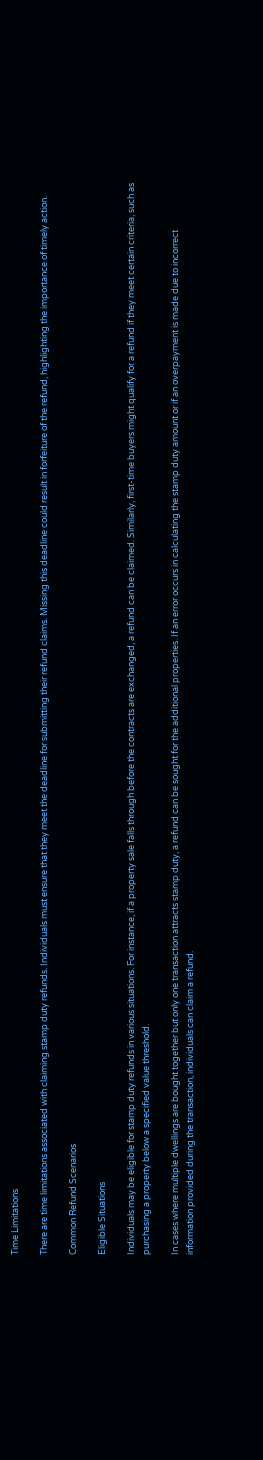Time Limitations

There are time limitations associated with claiming stamp duty refunds. Individuals must ensure that they meet the deadline for submitting their refund claims. Missing this deadline could result in forfeiture of the refund, highlighting the importance of timely action.

Common Refund Scenarios

Eligible Situations

Individuals may be eligible for stamp duty refunds in various situations. For instance, if a property sale falls through before the contracts are exchanged, a refund can be claimed. Similarly, first-time buyers might qualify for a refund if they meet certain criteria, such as purchasing a property below a specified value threshold.

In cases where multiple dwellings are bought together but only one transaction attracts stamp duty, a refund can be sought for the additional properties. If an error occurs in calculating the stamp duty amount or if an overpayment is made due to incorrect information provided during the transaction, individuals can claim a refund.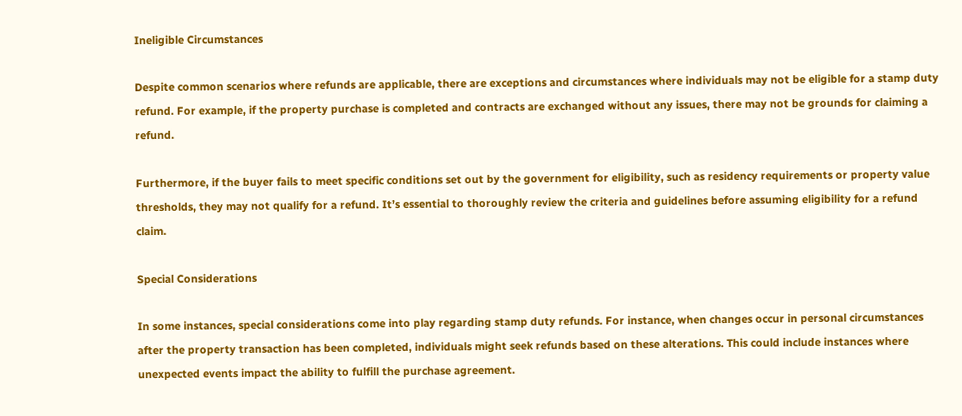Ineligible Circumstances

Despite common scenarios where refunds are applicable, there are exceptions and circumstances where individuals may not be eligible for a stamp duty refund. For example, if the property purchase is completed and contracts are exchanged without any issues, there may not be grounds for claiming a refund.

Furthermore, if the buyer fails to meet specific conditions set out by the government for eligibility, such as residency requirements or property value thresholds, they may not qualify for a refund. It’s essential to thoroughly review the criteria and guidelines before assuming eligibility for a refund claim.

Special Considerations

In some instances, special considerations come into play regarding stamp duty refunds. For instance, when changes occur in personal circumstances after the property transaction has been completed, individuals might seek refunds based on these alterations. This could include instances where unexpected events impact the ability to fulfill the purchase agreement.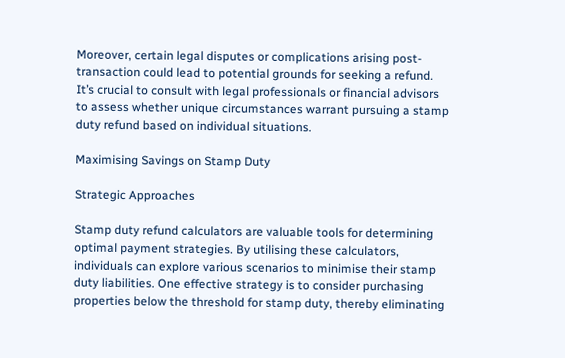Moreover, certain legal disputes or complications arising post-transaction could lead to potential grounds for seeking a refund. It’s crucial to consult with legal professionals or financial advisors to assess whether unique circumstances warrant pursuing a stamp duty refund based on individual situations.

Maximising Savings on Stamp Duty

Strategic Approaches

Stamp duty refund calculators are valuable tools for determining optimal payment strategies. By utilising these calculators, individuals can explore various scenarios to minimise their stamp duty liabilities. One effective strategy is to consider purchasing properties below the threshold for stamp duty, thereby eliminating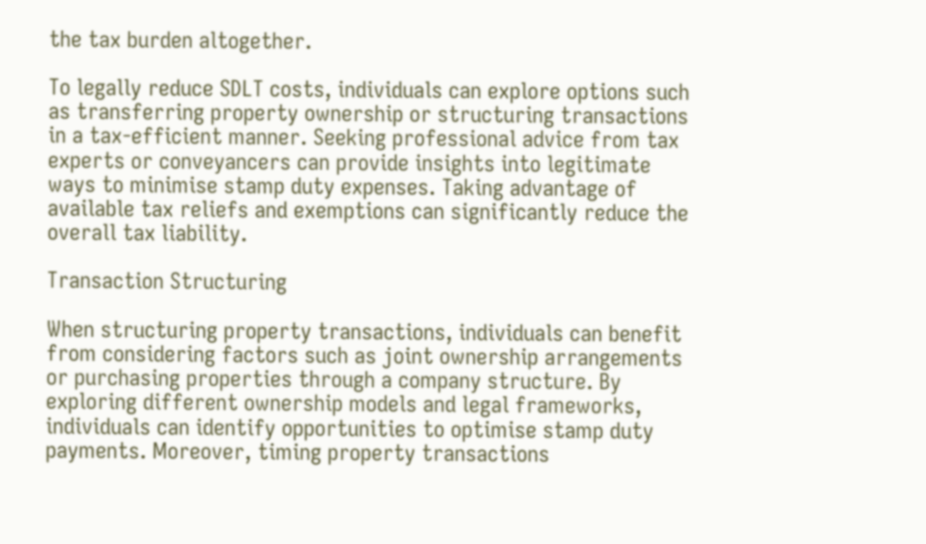the tax burden altogether.

To legally reduce SDLT costs, individuals can explore options such as transferring property ownership or structuring transactions in a tax-efficient manner. Seeking professional advice from tax experts or conveyancers can provide insights into legitimate ways to minimise stamp duty expenses. Taking advantage of available tax reliefs and exemptions can significantly reduce the overall tax liability.

Transaction Structuring

When structuring property transactions, individuals can benefit from considering factors such as joint ownership arrangements or purchasing properties through a company structure. By exploring different ownership models and legal frameworks, individuals can identify opportunities to optimise stamp duty payments. Moreover, timing property transactions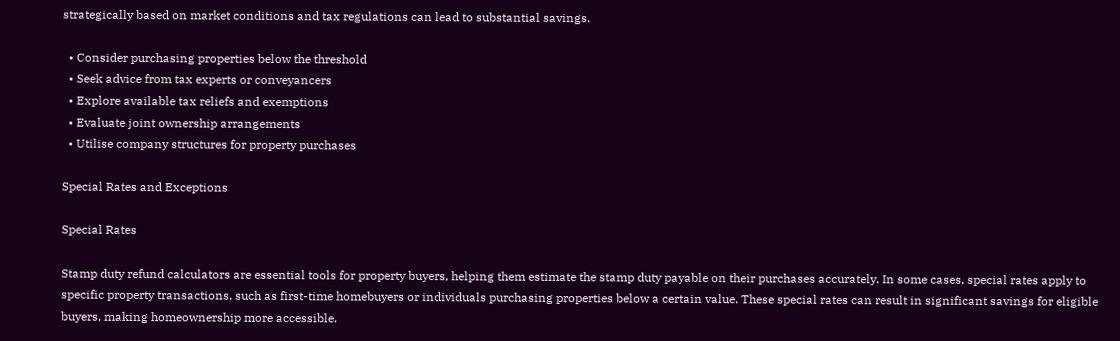strategically based on market conditions and tax regulations can lead to substantial savings.

  • Consider purchasing properties below the threshold
  • Seek advice from tax experts or conveyancers
  • Explore available tax reliefs and exemptions
  • Evaluate joint ownership arrangements
  • Utilise company structures for property purchases

Special Rates and Exceptions

Special Rates

Stamp duty refund calculators are essential tools for property buyers, helping them estimate the stamp duty payable on their purchases accurately. In some cases, special rates apply to specific property transactions, such as first-time homebuyers or individuals purchasing properties below a certain value. These special rates can result in significant savings for eligible buyers, making homeownership more accessible.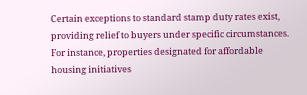Certain exceptions to standard stamp duty rates exist, providing relief to buyers under specific circumstances. For instance, properties designated for affordable housing initiatives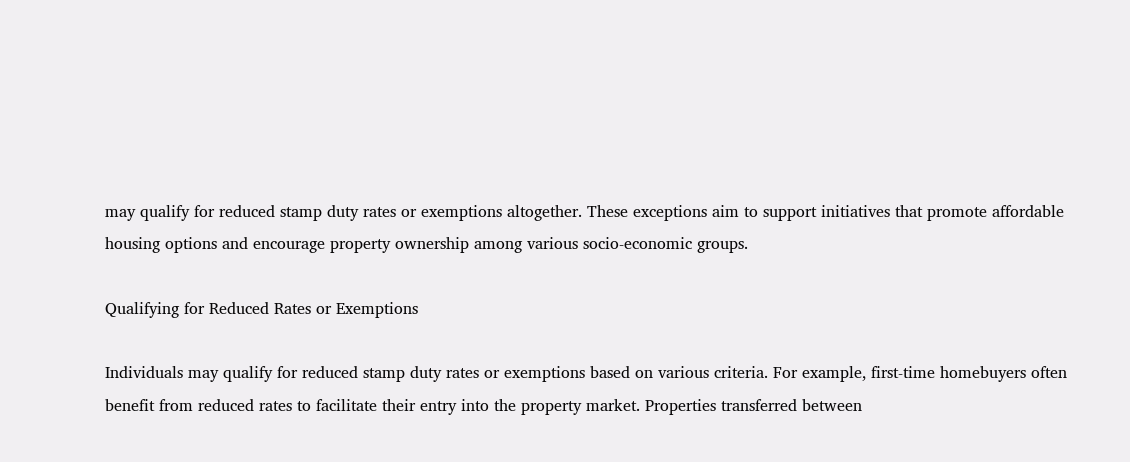may qualify for reduced stamp duty rates or exemptions altogether. These exceptions aim to support initiatives that promote affordable housing options and encourage property ownership among various socio-economic groups.

Qualifying for Reduced Rates or Exemptions

Individuals may qualify for reduced stamp duty rates or exemptions based on various criteria. For example, first-time homebuyers often benefit from reduced rates to facilitate their entry into the property market. Properties transferred between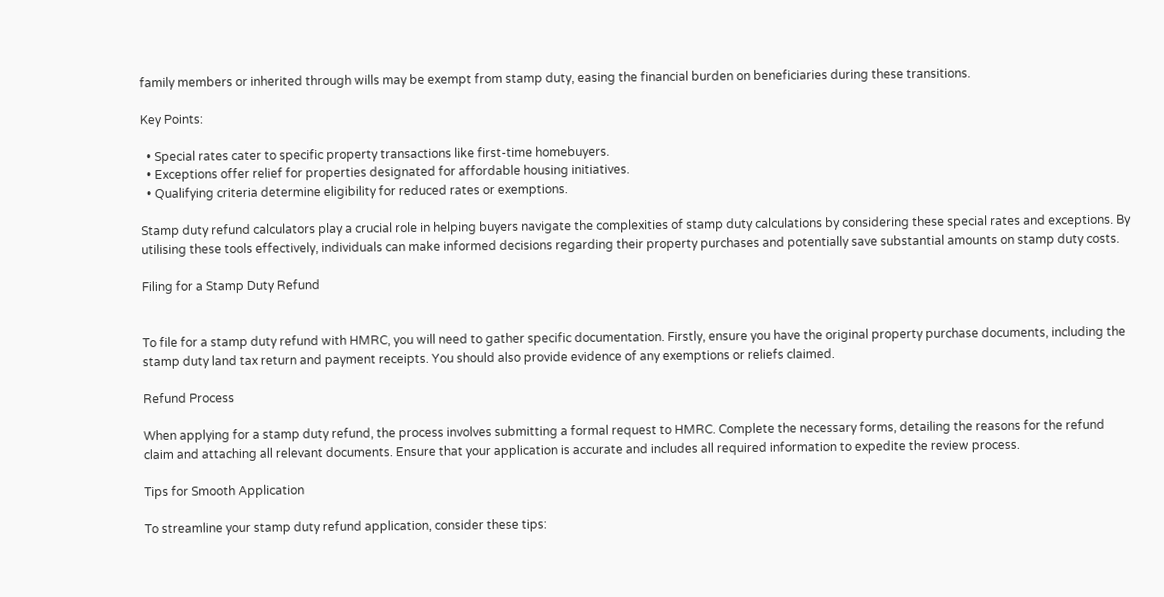family members or inherited through wills may be exempt from stamp duty, easing the financial burden on beneficiaries during these transitions.

Key Points:

  • Special rates cater to specific property transactions like first-time homebuyers.
  • Exceptions offer relief for properties designated for affordable housing initiatives.
  • Qualifying criteria determine eligibility for reduced rates or exemptions.

Stamp duty refund calculators play a crucial role in helping buyers navigate the complexities of stamp duty calculations by considering these special rates and exceptions. By utilising these tools effectively, individuals can make informed decisions regarding their property purchases and potentially save substantial amounts on stamp duty costs.

Filing for a Stamp Duty Refund


To file for a stamp duty refund with HMRC, you will need to gather specific documentation. Firstly, ensure you have the original property purchase documents, including the stamp duty land tax return and payment receipts. You should also provide evidence of any exemptions or reliefs claimed.

Refund Process

When applying for a stamp duty refund, the process involves submitting a formal request to HMRC. Complete the necessary forms, detailing the reasons for the refund claim and attaching all relevant documents. Ensure that your application is accurate and includes all required information to expedite the review process.

Tips for Smooth Application

To streamline your stamp duty refund application, consider these tips: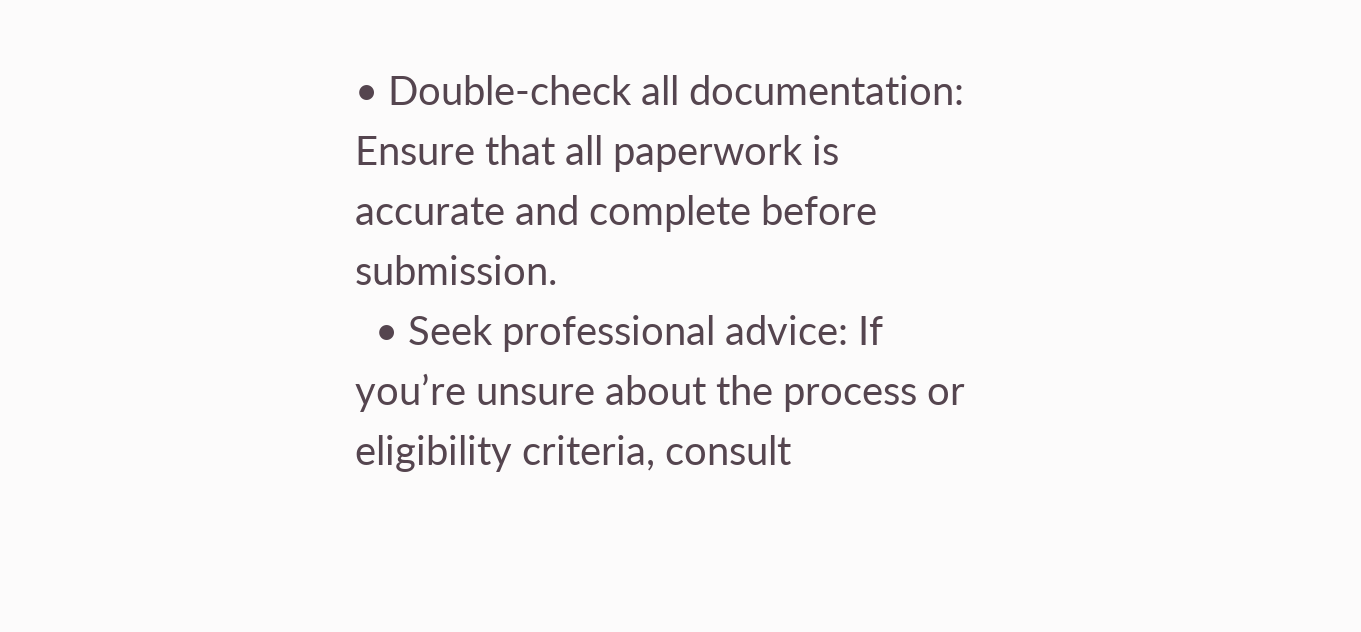• Double-check all documentation: Ensure that all paperwork is accurate and complete before submission.
  • Seek professional advice: If you’re unsure about the process or eligibility criteria, consult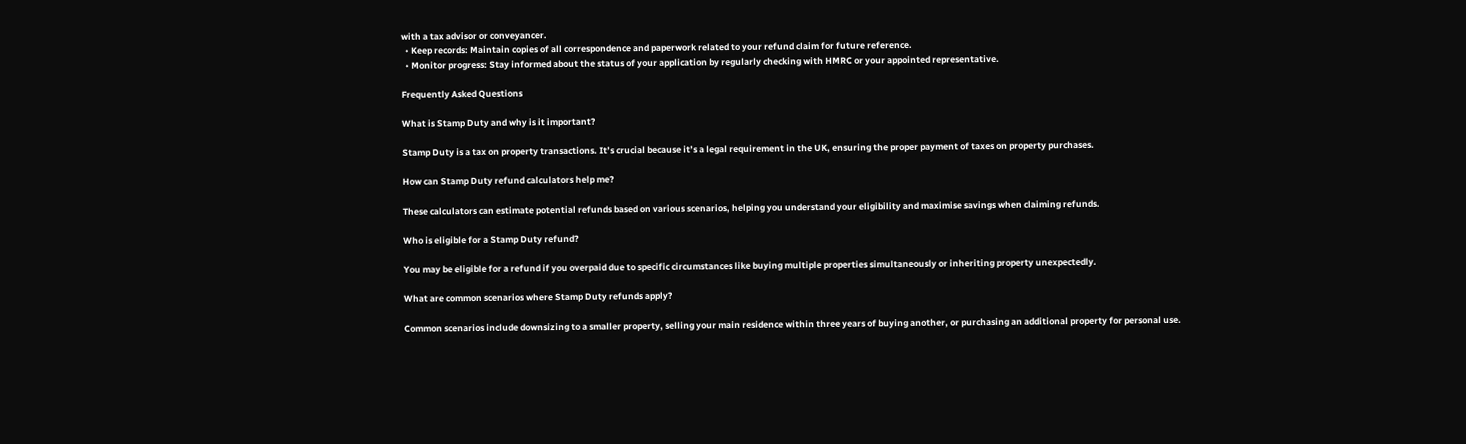with a tax advisor or conveyancer.
  • Keep records: Maintain copies of all correspondence and paperwork related to your refund claim for future reference.
  • Monitor progress: Stay informed about the status of your application by regularly checking with HMRC or your appointed representative.

Frequently Asked Questions

What is Stamp Duty and why is it important?

Stamp Duty is a tax on property transactions. It’s crucial because it’s a legal requirement in the UK, ensuring the proper payment of taxes on property purchases.

How can Stamp Duty refund calculators help me?

These calculators can estimate potential refunds based on various scenarios, helping you understand your eligibility and maximise savings when claiming refunds.

Who is eligible for a Stamp Duty refund?

You may be eligible for a refund if you overpaid due to specific circumstances like buying multiple properties simultaneously or inheriting property unexpectedly.

What are common scenarios where Stamp Duty refunds apply?

Common scenarios include downsizing to a smaller property, selling your main residence within three years of buying another, or purchasing an additional property for personal use.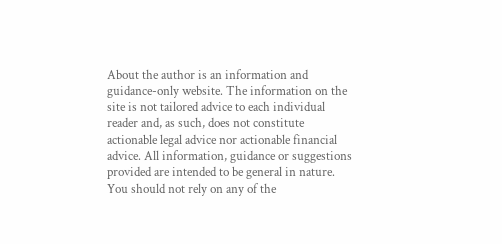About the author is an information and guidance-only website. The information on the site is not tailored advice to each individual reader and, as such, does not constitute actionable legal advice nor actionable financial advice. All information, guidance or suggestions provided are intended to be general in nature. You should not rely on any of the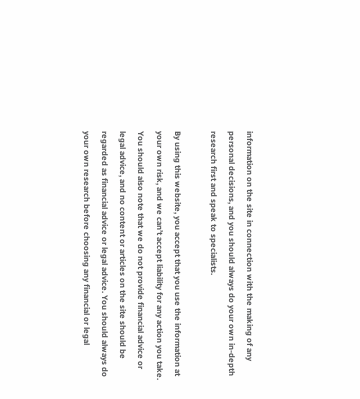information on the site in connection with the making of any personal decisions, and you should always do your own in-depth research first and speak to specialists.

By using this website, you accept that you use the information at your own risk, and we can’t accept liability for any action you take. You should also note that we do not provide financial advice or legal advice, and no content or articles on the site should be regarded as financial advice or legal advice. You should always do your own research before choosing any financial or legal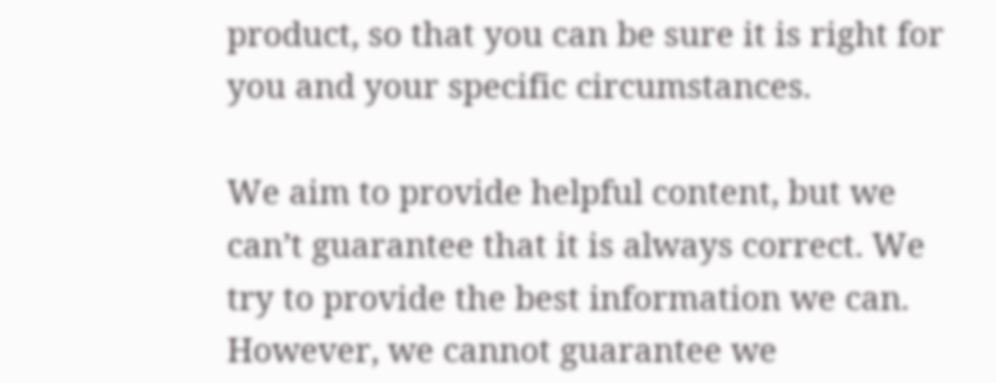product, so that you can be sure it is right for you and your specific circumstances.

We aim to provide helpful content, but we can’t guarantee that it is always correct. We try to provide the best information we can. However, we cannot guarantee we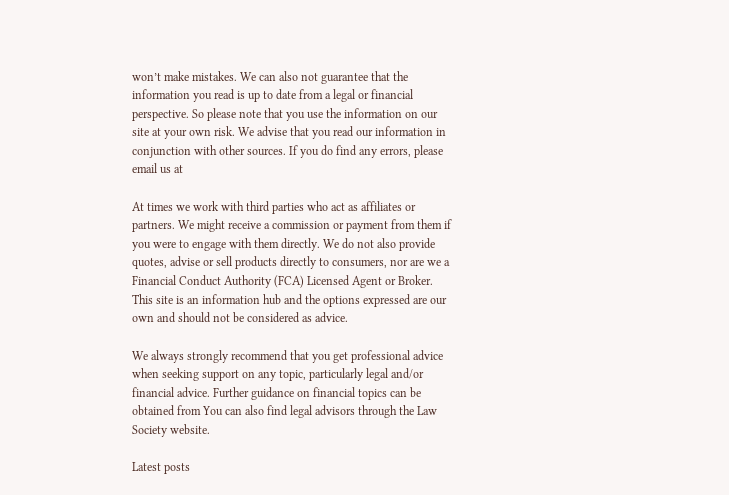won’t make mistakes. We can also not guarantee that the information you read is up to date from a legal or financial perspective. So please note that you use the information on our site at your own risk. We advise that you read our information in conjunction with other sources. If you do find any errors, please email us at

At times we work with third parties who act as affiliates or partners. We might receive a commission or payment from them if you were to engage with them directly. We do not also provide quotes, advise or sell products directly to consumers, nor are we a Financial Conduct Authority (FCA) Licensed Agent or Broker. This site is an information hub and the options expressed are our own and should not be considered as advice.

We always strongly recommend that you get professional advice when seeking support on any topic, particularly legal and/or financial advice. Further guidance on financial topics can be obtained from You can also find legal advisors through the Law Society website.

Latest posts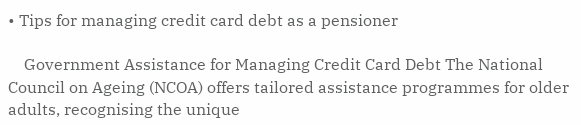• Tips for managing credit card debt as a pensioner

    Government Assistance for Managing Credit Card Debt The National Council on Ageing (NCOA) offers tailored assistance programmes for older adults, recognising the unique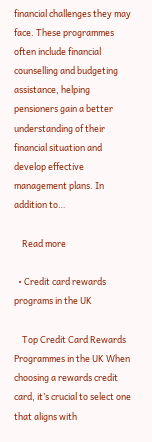financial challenges they may face. These programmes often include financial counselling and budgeting assistance, helping pensioners gain a better understanding of their financial situation and develop effective management plans. In addition to…

    Read more

  • Credit card rewards programs in the UK

    Top Credit Card Rewards Programmes in the UK When choosing a rewards credit card, it’s crucial to select one that aligns with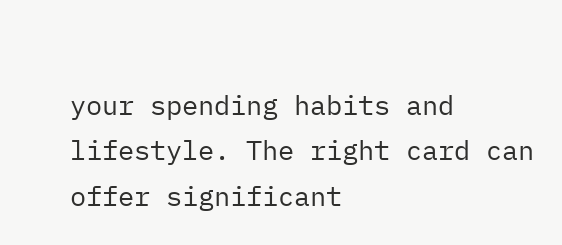your spending habits and lifestyle. The right card can offer significant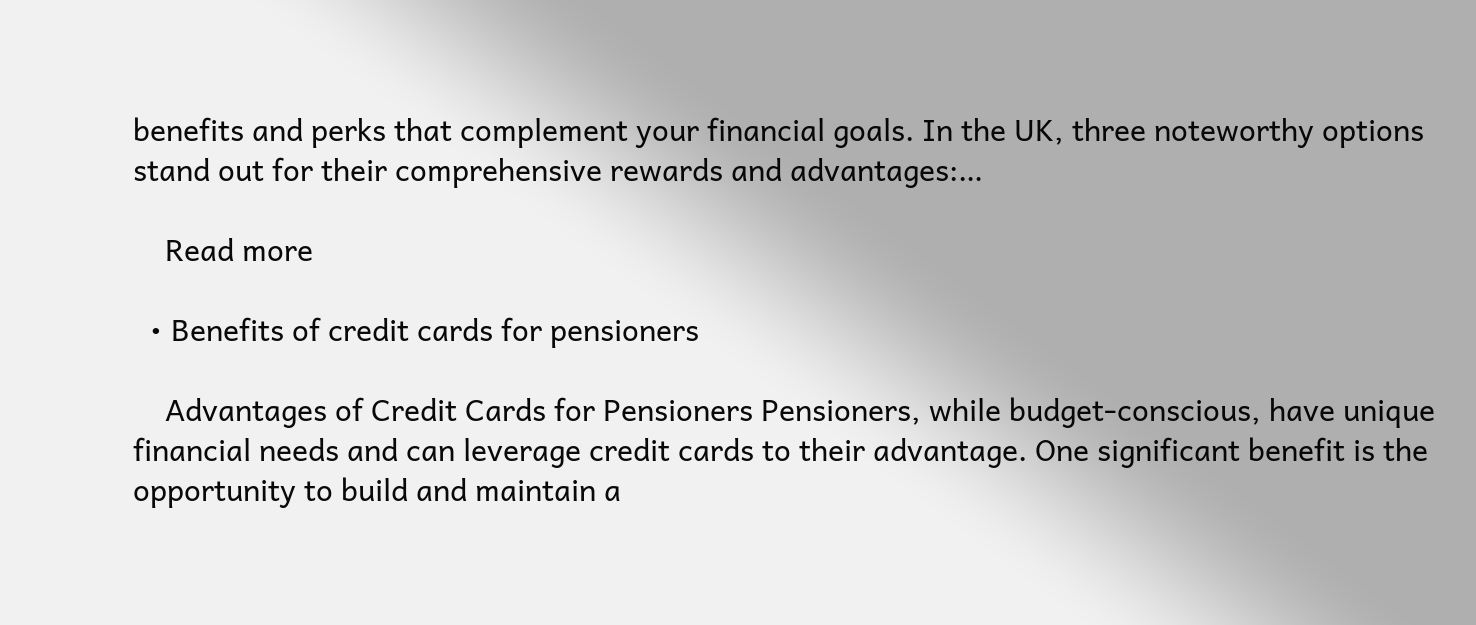benefits and perks that complement your financial goals. In the UK, three noteworthy options stand out for their comprehensive rewards and advantages:…

    Read more

  • Benefits of credit cards for pensioners

    Advantages of Credit Cards for Pensioners Pensioners, while budget-conscious, have unique financial needs and can leverage credit cards to their advantage. One significant benefit is the opportunity to build and maintain a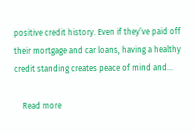positive credit history. Even if they’ve paid off their mortgage and car loans, having a healthy credit standing creates peace of mind and…

    Read more